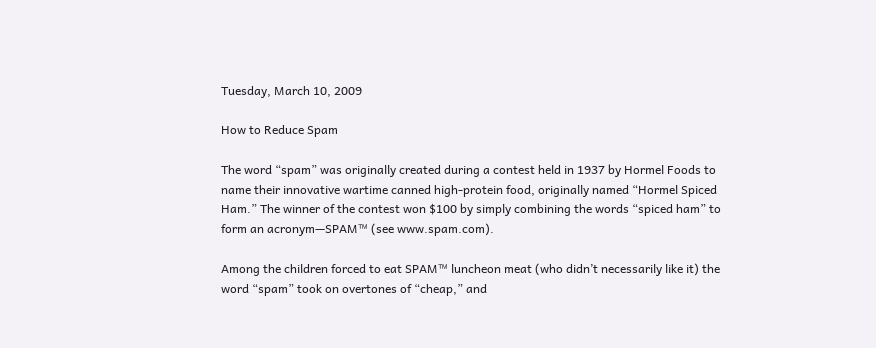Tuesday, March 10, 2009

How to Reduce Spam

The word “spam” was originally created during a contest held in 1937 by Hormel Foods to name their innovative wartime canned high-protein food, originally named “Hormel Spiced Ham.” The winner of the contest won $100 by simply combining the words “spiced ham” to form an acronym—SPAM™ (see www.spam.com).

Among the children forced to eat SPAM™ luncheon meat (who didn’t necessarily like it) the word “spam” took on overtones of “cheap,” and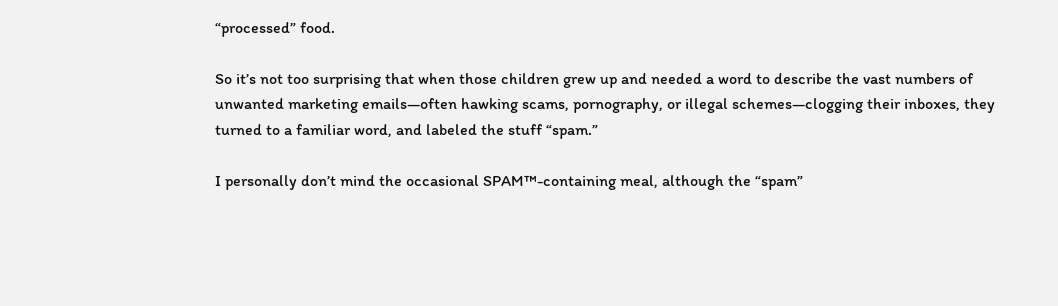“processed” food.

So it’s not too surprising that when those children grew up and needed a word to describe the vast numbers of unwanted marketing emails—often hawking scams, pornography, or illegal schemes—clogging their inboxes, they turned to a familiar word, and labeled the stuff “spam.”

I personally don’t mind the occasional SPAM™-containing meal, although the “spam”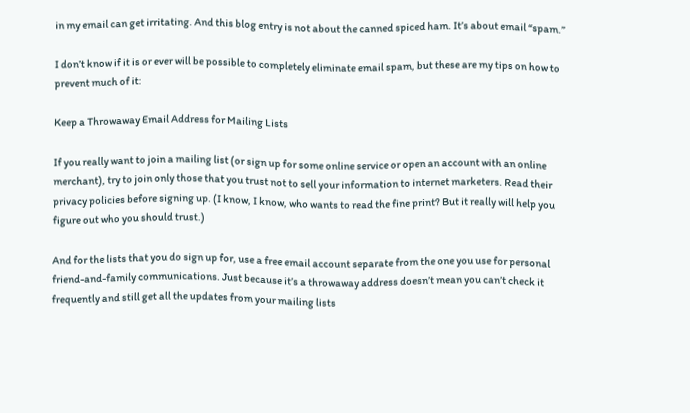in my email can get irritating. And this blog entry is not about the canned spiced ham. It’s about email “spam.”

I don’t know if it is or ever will be possible to completely eliminate email spam, but these are my tips on how to prevent much of it:

Keep a Throwaway Email Address for Mailing Lists

If you really want to join a mailing list (or sign up for some online service or open an account with an online merchant), try to join only those that you trust not to sell your information to internet marketers. Read their privacy policies before signing up. (I know, I know, who wants to read the fine print? But it really will help you figure out who you should trust.)

And for the lists that you do sign up for, use a free email account separate from the one you use for personal friend-and-family communications. Just because it’s a throwaway address doesn’t mean you can’t check it frequently and still get all the updates from your mailing lists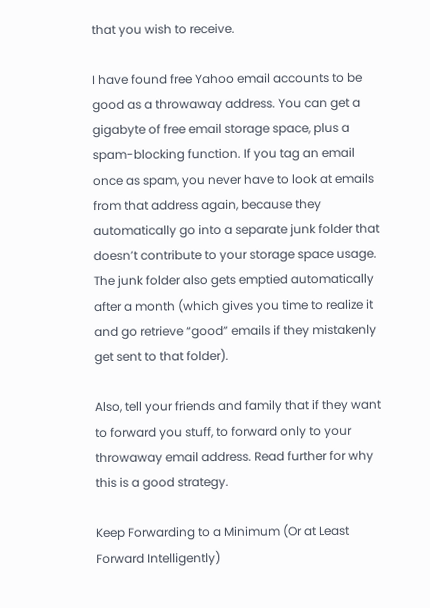that you wish to receive.

I have found free Yahoo email accounts to be good as a throwaway address. You can get a gigabyte of free email storage space, plus a spam-blocking function. If you tag an email once as spam, you never have to look at emails from that address again, because they automatically go into a separate junk folder that doesn’t contribute to your storage space usage. The junk folder also gets emptied automatically after a month (which gives you time to realize it and go retrieve “good” emails if they mistakenly get sent to that folder).

Also, tell your friends and family that if they want to forward you stuff, to forward only to your throwaway email address. Read further for why this is a good strategy.

Keep Forwarding to a Minimum (Or at Least Forward Intelligently)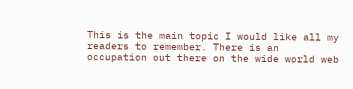This is the main topic I would like all my readers to remember. There is an occupation out there on the wide world web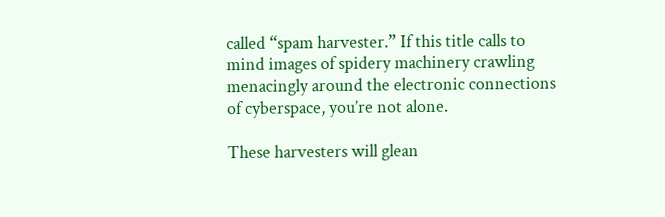called “spam harvester.” If this title calls to mind images of spidery machinery crawling menacingly around the electronic connections of cyberspace, you’re not alone.

These harvesters will glean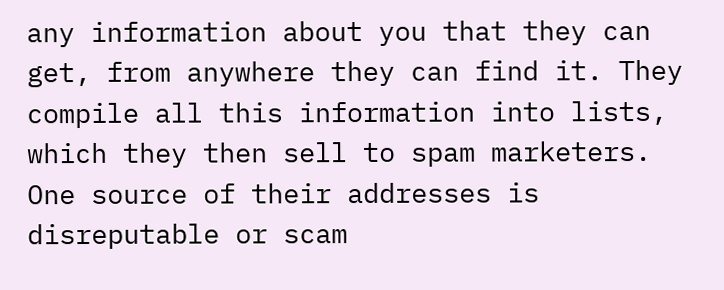any information about you that they can get, from anywhere they can find it. They compile all this information into lists, which they then sell to spam marketers. One source of their addresses is disreputable or scam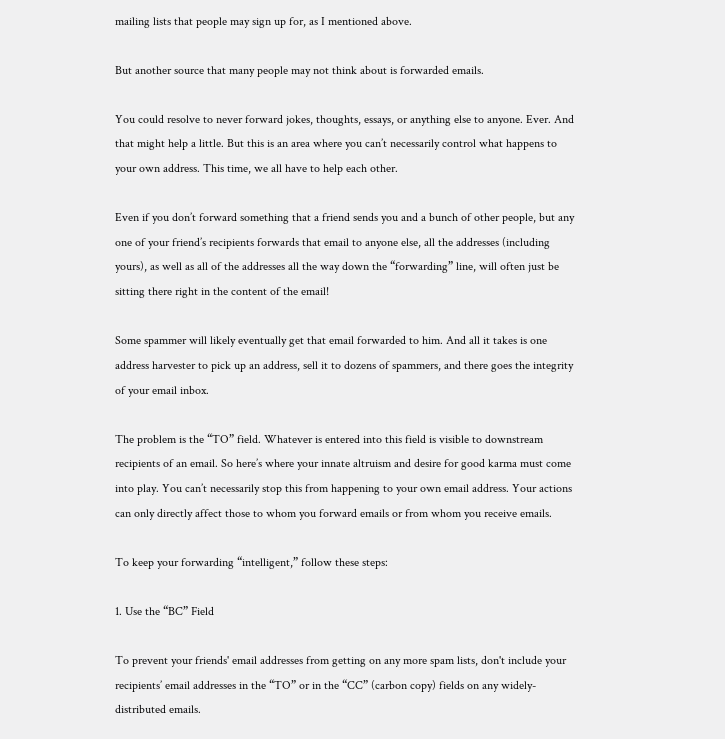mailing lists that people may sign up for, as I mentioned above.

But another source that many people may not think about is forwarded emails.

You could resolve to never forward jokes, thoughts, essays, or anything else to anyone. Ever. And that might help a little. But this is an area where you can’t necessarily control what happens to your own address. This time, we all have to help each other.

Even if you don’t forward something that a friend sends you and a bunch of other people, but any one of your friend’s recipients forwards that email to anyone else, all the addresses (including yours), as well as all of the addresses all the way down the “forwarding” line, will often just be sitting there right in the content of the email!

Some spammer will likely eventually get that email forwarded to him. And all it takes is one address harvester to pick up an address, sell it to dozens of spammers, and there goes the integrity of your email inbox.

The problem is the “TO” field. Whatever is entered into this field is visible to downstream recipients of an email. So here’s where your innate altruism and desire for good karma must come into play. You can’t necessarily stop this from happening to your own email address. Your actions can only directly affect those to whom you forward emails or from whom you receive emails.

To keep your forwarding “intelligent,” follow these steps:

1. Use the “BC” Field

To prevent your friends' email addresses from getting on any more spam lists, don't include your recipients’ email addresses in the “TO” or in the “CC” (carbon copy) fields on any widely-distributed emails.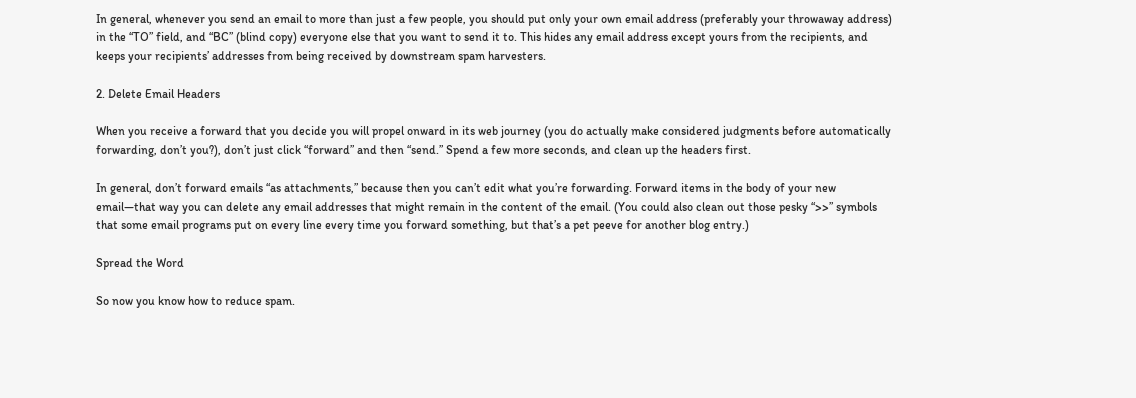In general, whenever you send an email to more than just a few people, you should put only your own email address (preferably your throwaway address) in the “TO” field, and “BC” (blind copy) everyone else that you want to send it to. This hides any email address except yours from the recipients, and keeps your recipients’ addresses from being received by downstream spam harvesters.

2. Delete Email Headers

When you receive a forward that you decide you will propel onward in its web journey (you do actually make considered judgments before automatically forwarding, don’t you?), don’t just click “forward” and then “send.” Spend a few more seconds, and clean up the headers first.

In general, don’t forward emails “as attachments,” because then you can’t edit what you’re forwarding. Forward items in the body of your new email—that way you can delete any email addresses that might remain in the content of the email. (You could also clean out those pesky “>>” symbols that some email programs put on every line every time you forward something, but that’s a pet peeve for another blog entry.)

Spread the Word

So now you know how to reduce spam.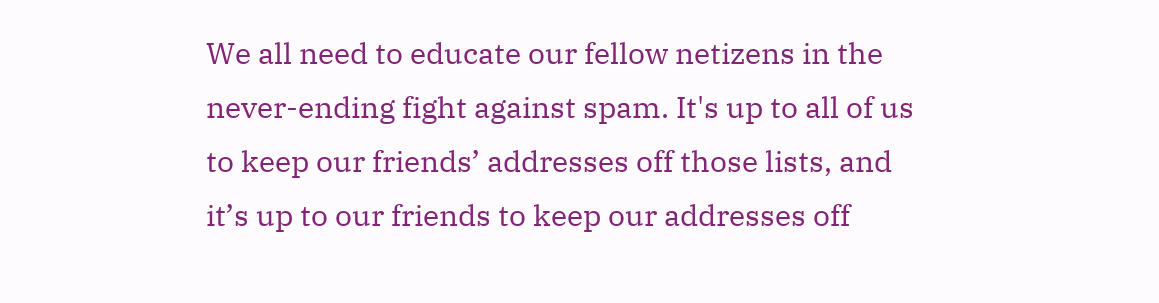We all need to educate our fellow netizens in the never-ending fight against spam. It's up to all of us to keep our friends’ addresses off those lists, and it’s up to our friends to keep our addresses off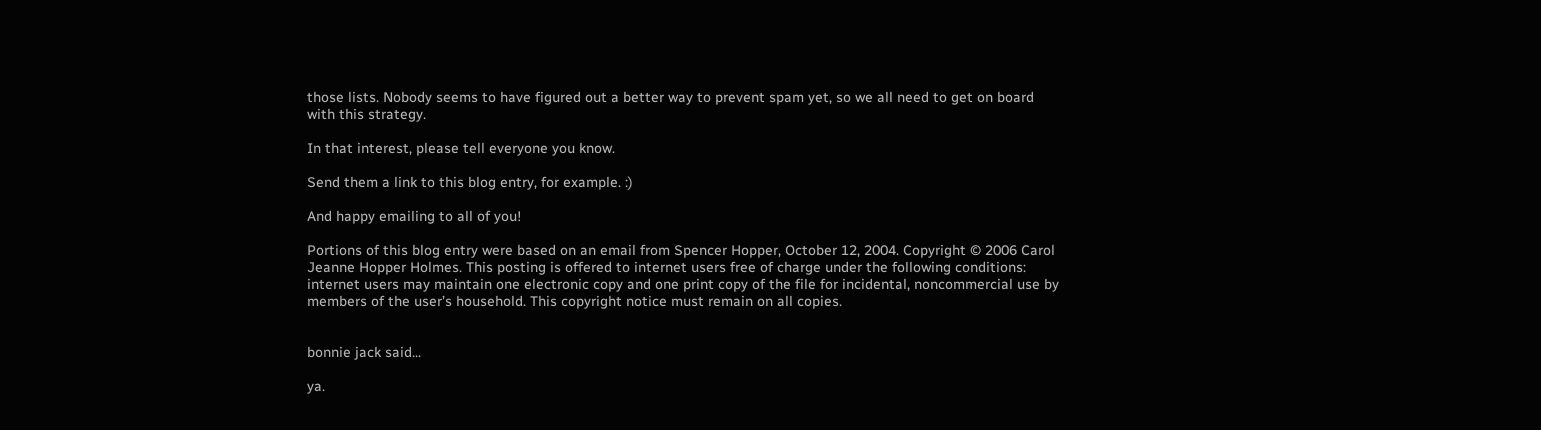those lists. Nobody seems to have figured out a better way to prevent spam yet, so we all need to get on board with this strategy.

In that interest, please tell everyone you know.

Send them a link to this blog entry, for example. :)

And happy emailing to all of you!

Portions of this blog entry were based on an email from Spencer Hopper, October 12, 2004. Copyright © 2006 Carol Jeanne Hopper Holmes. This posting is offered to internet users free of charge under the following conditions: internet users may maintain one electronic copy and one print copy of the file for incidental, noncommercial use by members of the user’s household. This copyright notice must remain on all copies.


bonnie jack said...

ya.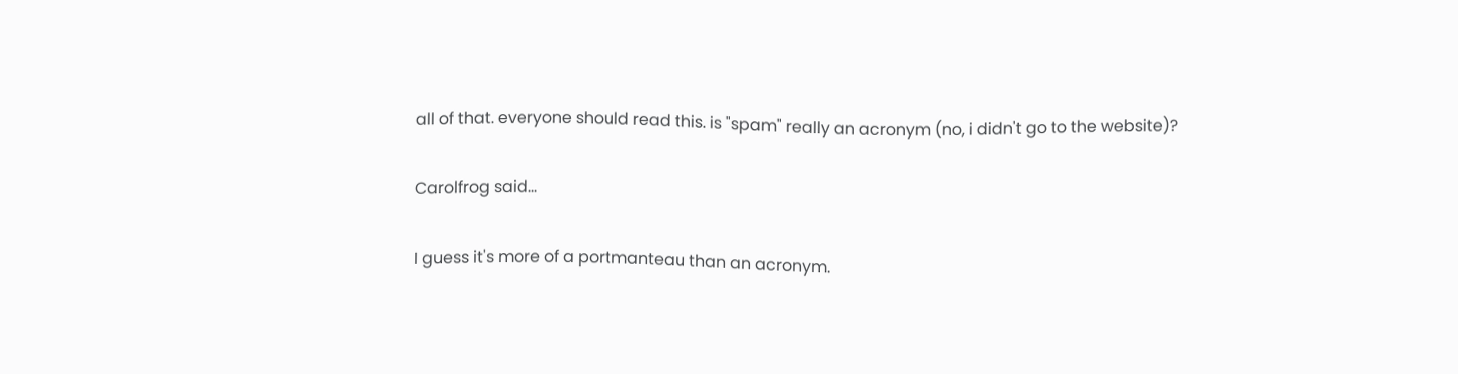all of that. everyone should read this. is "spam" really an acronym (no, i didn't go to the website)?

Carolfrog said...

I guess it's more of a portmanteau than an acronym.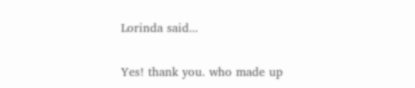Lorinda said...

Yes! thank you. who made up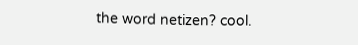the word netizen? cool.